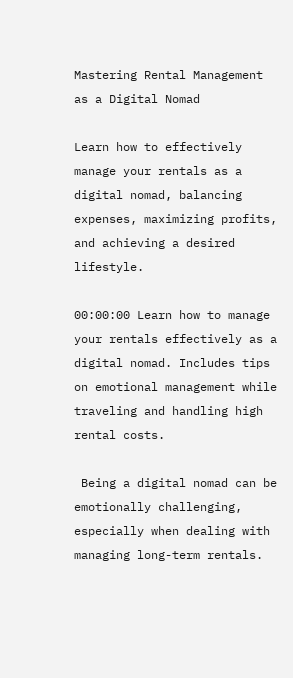Mastering Rental Management as a Digital Nomad

Learn how to effectively manage your rentals as a digital nomad, balancing expenses, maximizing profits, and achieving a desired lifestyle.

00:00:00 Learn how to manage your rentals effectively as a digital nomad. Includes tips on emotional management while traveling and handling high rental costs.

 Being a digital nomad can be emotionally challenging, especially when dealing with managing long-term rentals.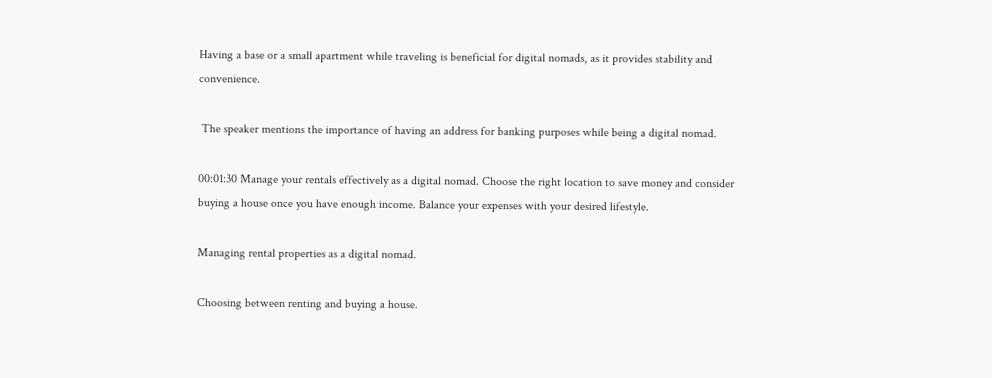Having a base or a small apartment while traveling is beneficial for digital nomads, as it provides stability and convenience.

 The speaker mentions the importance of having an address for banking purposes while being a digital nomad.

00:01:30 Manage your rentals effectively as a digital nomad. Choose the right location to save money and consider buying a house once you have enough income. Balance your expenses with your desired lifestyle.

Managing rental properties as a digital nomad.

Choosing between renting and buying a house.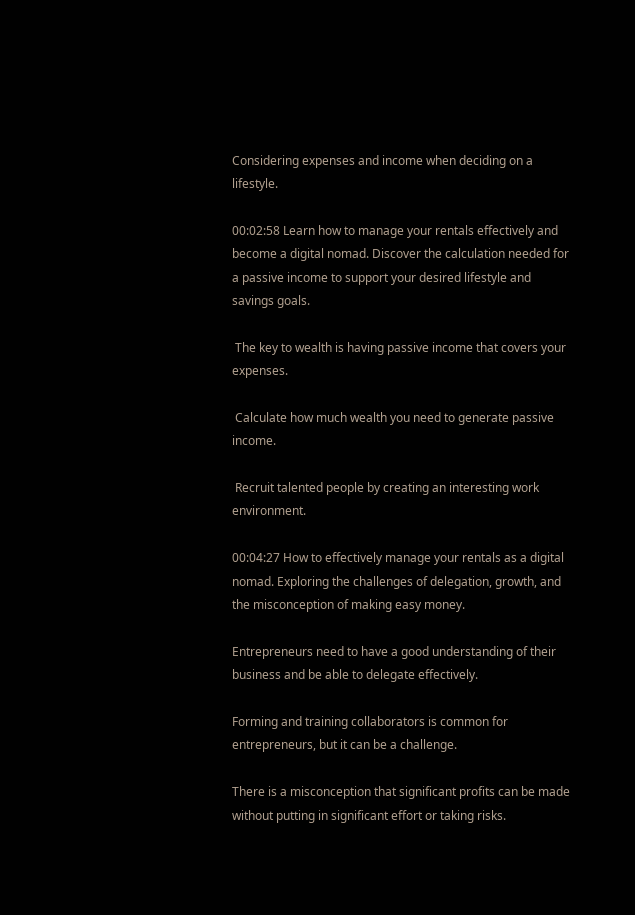Considering expenses and income when deciding on a lifestyle.

00:02:58 Learn how to manage your rentals effectively and become a digital nomad. Discover the calculation needed for a passive income to support your desired lifestyle and savings goals.

 The key to wealth is having passive income that covers your expenses.

 Calculate how much wealth you need to generate passive income.

 Recruit talented people by creating an interesting work environment.

00:04:27 How to effectively manage your rentals as a digital nomad. Exploring the challenges of delegation, growth, and the misconception of making easy money.

Entrepreneurs need to have a good understanding of their business and be able to delegate effectively.

Forming and training collaborators is common for entrepreneurs, but it can be a challenge.

There is a misconception that significant profits can be made without putting in significant effort or taking risks.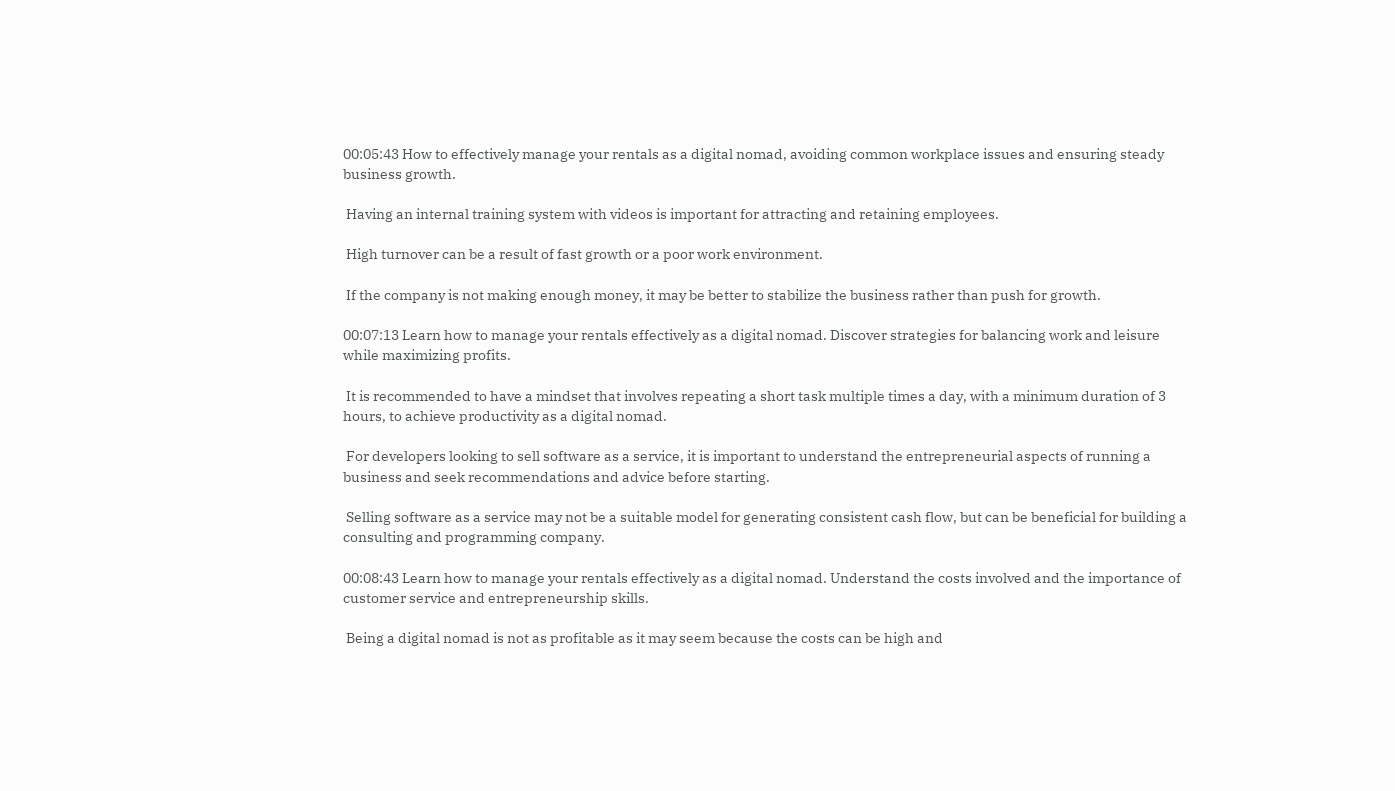00:05:43 How to effectively manage your rentals as a digital nomad, avoiding common workplace issues and ensuring steady business growth.

 Having an internal training system with videos is important for attracting and retaining employees.

 High turnover can be a result of fast growth or a poor work environment.

 If the company is not making enough money, it may be better to stabilize the business rather than push for growth.

00:07:13 Learn how to manage your rentals effectively as a digital nomad. Discover strategies for balancing work and leisure while maximizing profits.

 It is recommended to have a mindset that involves repeating a short task multiple times a day, with a minimum duration of 3 hours, to achieve productivity as a digital nomad.

 For developers looking to sell software as a service, it is important to understand the entrepreneurial aspects of running a business and seek recommendations and advice before starting.

 Selling software as a service may not be a suitable model for generating consistent cash flow, but can be beneficial for building a consulting and programming company.

00:08:43 Learn how to manage your rentals effectively as a digital nomad. Understand the costs involved and the importance of customer service and entrepreneurship skills.

 Being a digital nomad is not as profitable as it may seem because the costs can be high and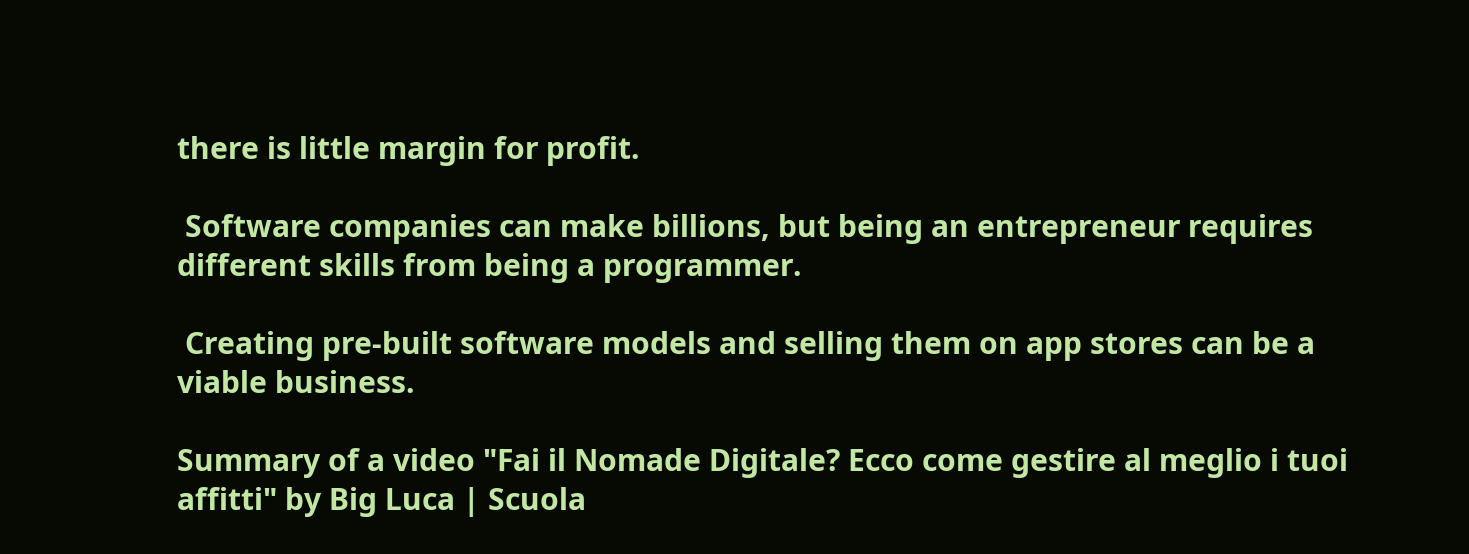there is little margin for profit.

 Software companies can make billions, but being an entrepreneur requires different skills from being a programmer.

 Creating pre-built software models and selling them on app stores can be a viable business.

Summary of a video "Fai il Nomade Digitale? Ecco come gestire al meglio i tuoi affitti" by Big Luca | Scuola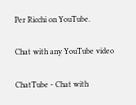Per Ricchi on YouTube.

Chat with any YouTube video

ChatTube - Chat with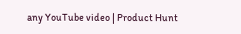any YouTube video | Product Hunt